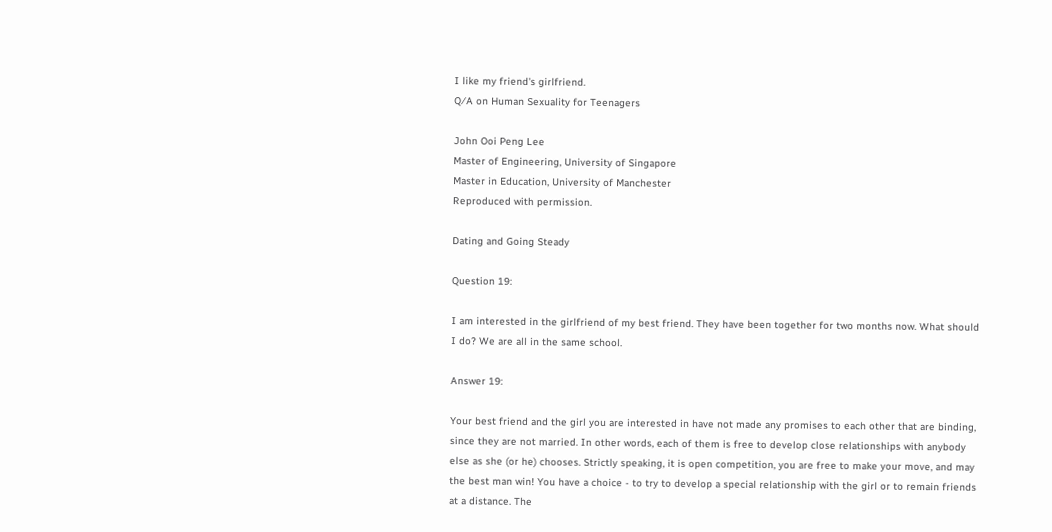I like my friend's girlfriend.
Q⁄A on Human Sexuality for Teenagers

John Ooi Peng Lee
Master of Engineering, University of Singapore
Master in Education, University of Manchester
Reproduced with permission.

Dating and Going Steady

Question 19:

I am interested in the girlfriend of my best friend. They have been together for two months now. What should I do? We are all in the same school.

Answer 19:

Your best friend and the girl you are interested in have not made any promises to each other that are binding, since they are not married. In other words, each of them is free to develop close relationships with anybody else as she (or he) chooses. Strictly speaking, it is open competition, you are free to make your move, and may the best man win! You have a choice - to try to develop a special relationship with the girl or to remain friends at a distance. The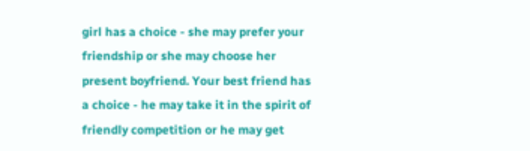girl has a choice - she may prefer your friendship or she may choose her present boyfriend. Your best friend has a choice - he may take it in the spirit of friendly competition or he may get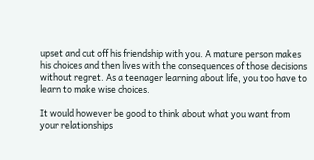upset and cut off his friendship with you. A mature person makes his choices and then lives with the consequences of those decisions without regret. As a teenager learning about life, you too have to learn to make wise choices.

It would however be good to think about what you want from your relationships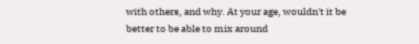with others, and why. At your age, wouldn't it be better to be able to mix around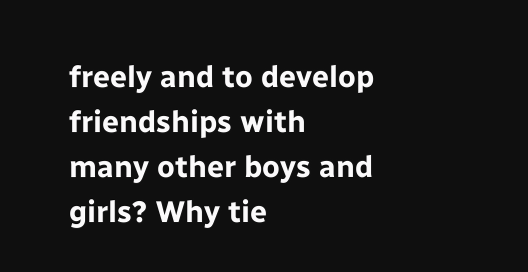freely and to develop friendships with many other boys and girls? Why tie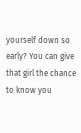yourself down so early? You can give that girl the chance to know you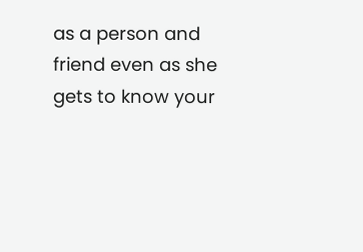as a person and friend even as she gets to know your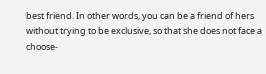best friend. In other words, you can be a friend of hers without trying to be exclusive, so that she does not face a choose-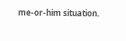me-or-him situation.